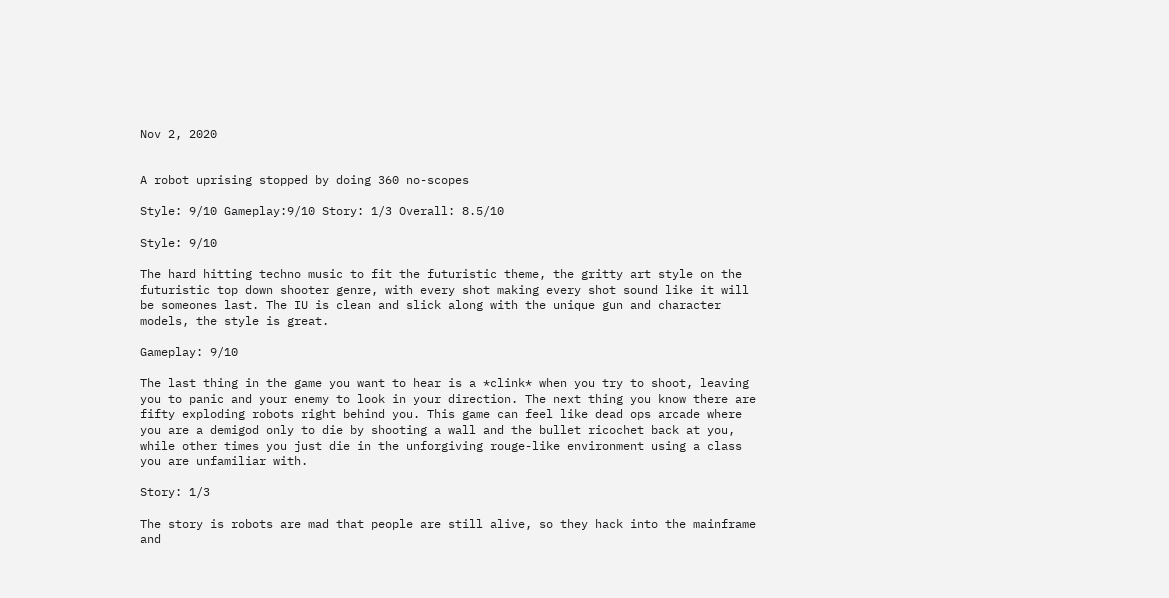Nov 2, 2020


A robot uprising stopped by doing 360 no-scopes

Style: 9/10 Gameplay:9/10 Story: 1/3 Overall: 8.5/10

Style: 9/10

The hard hitting techno music to fit the futuristic theme, the gritty art style on the futuristic top down shooter genre, with every shot making every shot sound like it will be someones last. The IU is clean and slick along with the unique gun and character models, the style is great.

Gameplay: 9/10

The last thing in the game you want to hear is a *clink* when you try to shoot, leaving you to panic and your enemy to look in your direction. The next thing you know there are fifty exploding robots right behind you. This game can feel like dead ops arcade where you are a demigod only to die by shooting a wall and the bullet ricochet back at you, while other times you just die in the unforgiving rouge-like environment using a class you are unfamiliar with.

Story: 1/3

The story is robots are mad that people are still alive, so they hack into the mainframe and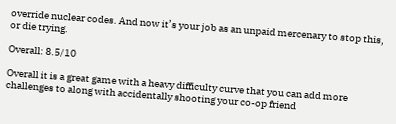override nuclear codes. And now it’s your job as an unpaid mercenary to stop this, or die trying.

Overall: 8.5/10

Overall it is a great game with a heavy difficulty curve that you can add more challenges to along with accidentally shooting your co-op friend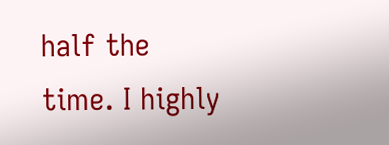half the time. I highly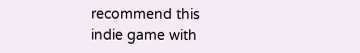recommend this indie game with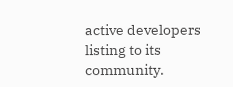active developers listing to its community.